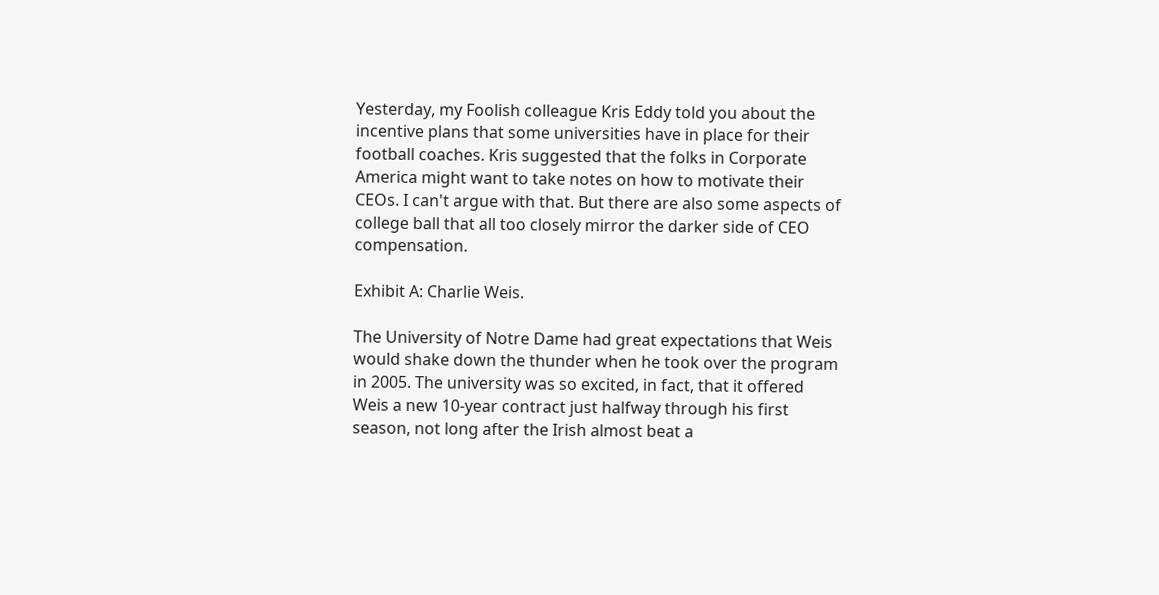Yesterday, my Foolish colleague Kris Eddy told you about the incentive plans that some universities have in place for their football coaches. Kris suggested that the folks in Corporate America might want to take notes on how to motivate their CEOs. I can't argue with that. But there are also some aspects of college ball that all too closely mirror the darker side of CEO compensation.

Exhibit A: Charlie Weis.

The University of Notre Dame had great expectations that Weis would shake down the thunder when he took over the program in 2005. The university was so excited, in fact, that it offered Weis a new 10-year contract just halfway through his first season, not long after the Irish almost beat a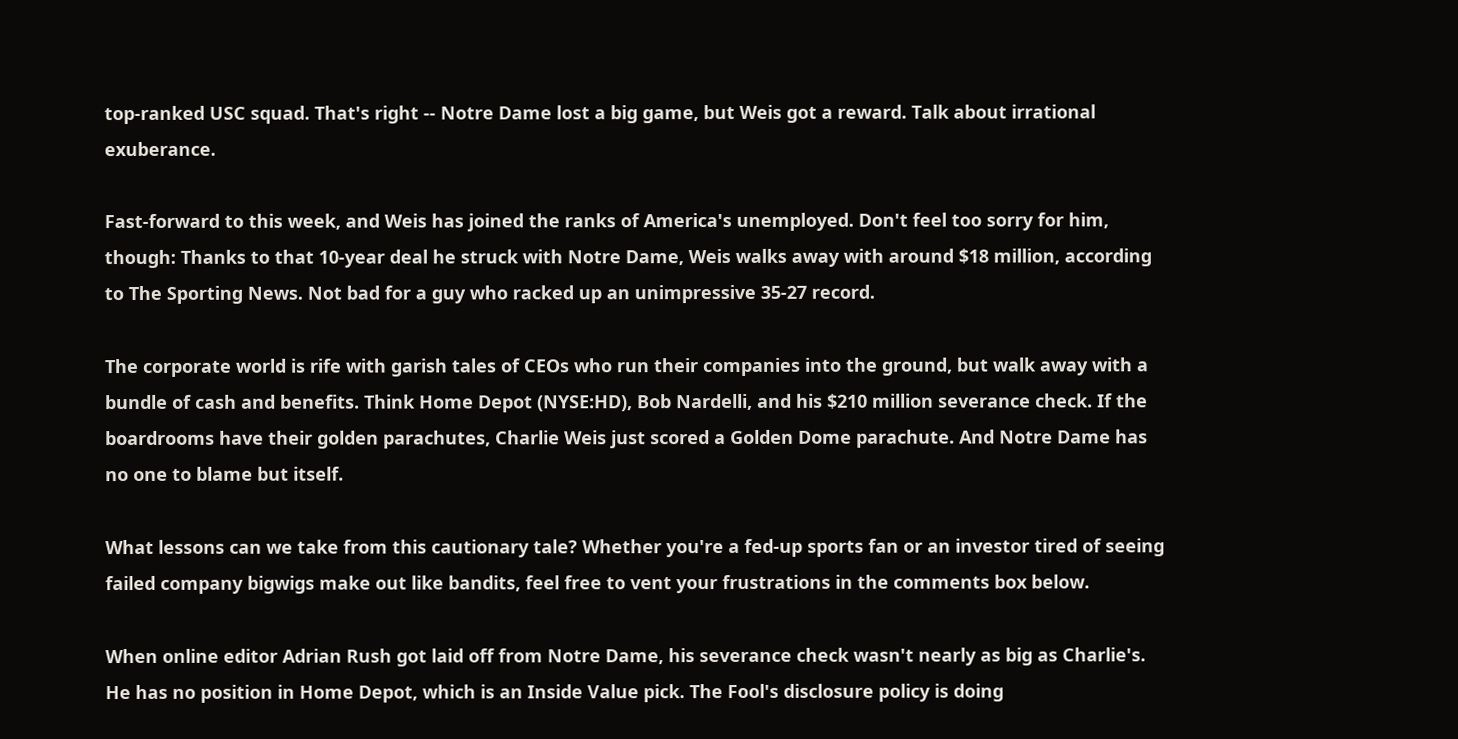top-ranked USC squad. That's right -- Notre Dame lost a big game, but Weis got a reward. Talk about irrational exuberance.

Fast-forward to this week, and Weis has joined the ranks of America's unemployed. Don't feel too sorry for him, though: Thanks to that 10-year deal he struck with Notre Dame, Weis walks away with around $18 million, according to The Sporting News. Not bad for a guy who racked up an unimpressive 35-27 record.

The corporate world is rife with garish tales of CEOs who run their companies into the ground, but walk away with a bundle of cash and benefits. Think Home Depot (NYSE:HD), Bob Nardelli, and his $210 million severance check. If the boardrooms have their golden parachutes, Charlie Weis just scored a Golden Dome parachute. And Notre Dame has no one to blame but itself.

What lessons can we take from this cautionary tale? Whether you're a fed-up sports fan or an investor tired of seeing failed company bigwigs make out like bandits, feel free to vent your frustrations in the comments box below.

When online editor Adrian Rush got laid off from Notre Dame, his severance check wasn't nearly as big as Charlie's. He has no position in Home Depot, which is an Inside Value pick. The Fool's disclosure policy is doing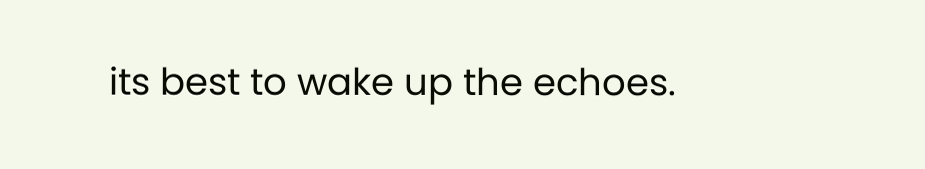its best to wake up the echoes.